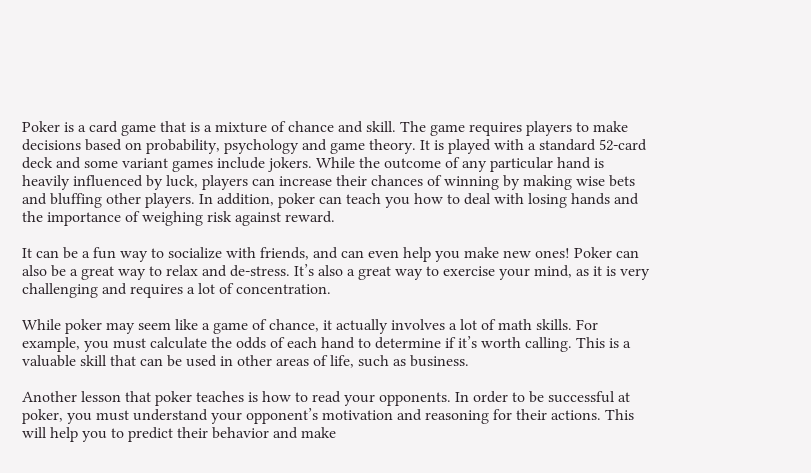Poker is a card game that is a mixture of chance and skill. The game requires players to make decisions based on probability, psychology and game theory. It is played with a standard 52-card deck and some variant games include jokers. While the outcome of any particular hand is heavily influenced by luck, players can increase their chances of winning by making wise bets and bluffing other players. In addition, poker can teach you how to deal with losing hands and the importance of weighing risk against reward.

It can be a fun way to socialize with friends, and can even help you make new ones! Poker can also be a great way to relax and de-stress. It’s also a great way to exercise your mind, as it is very challenging and requires a lot of concentration.

While poker may seem like a game of chance, it actually involves a lot of math skills. For example, you must calculate the odds of each hand to determine if it’s worth calling. This is a valuable skill that can be used in other areas of life, such as business.

Another lesson that poker teaches is how to read your opponents. In order to be successful at poker, you must understand your opponent’s motivation and reasoning for their actions. This will help you to predict their behavior and make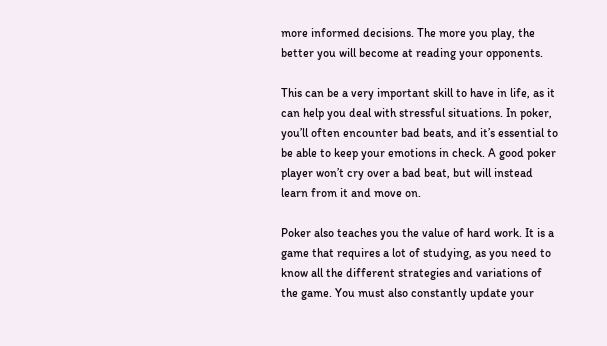more informed decisions. The more you play, the better you will become at reading your opponents.

This can be a very important skill to have in life, as it can help you deal with stressful situations. In poker, you’ll often encounter bad beats, and it’s essential to be able to keep your emotions in check. A good poker player won’t cry over a bad beat, but will instead learn from it and move on.

Poker also teaches you the value of hard work. It is a game that requires a lot of studying, as you need to know all the different strategies and variations of the game. You must also constantly update your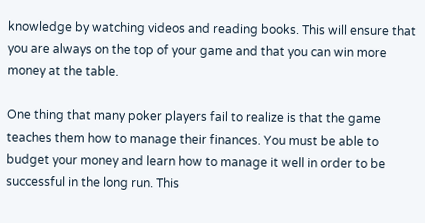knowledge by watching videos and reading books. This will ensure that you are always on the top of your game and that you can win more money at the table.

One thing that many poker players fail to realize is that the game teaches them how to manage their finances. You must be able to budget your money and learn how to manage it well in order to be successful in the long run. This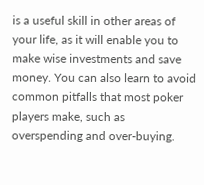is a useful skill in other areas of your life, as it will enable you to make wise investments and save money. You can also learn to avoid common pitfalls that most poker players make, such as overspending and over-buying.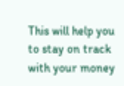This will help you to stay on track with your money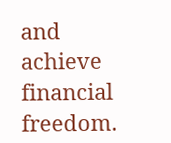and achieve financial freedom.